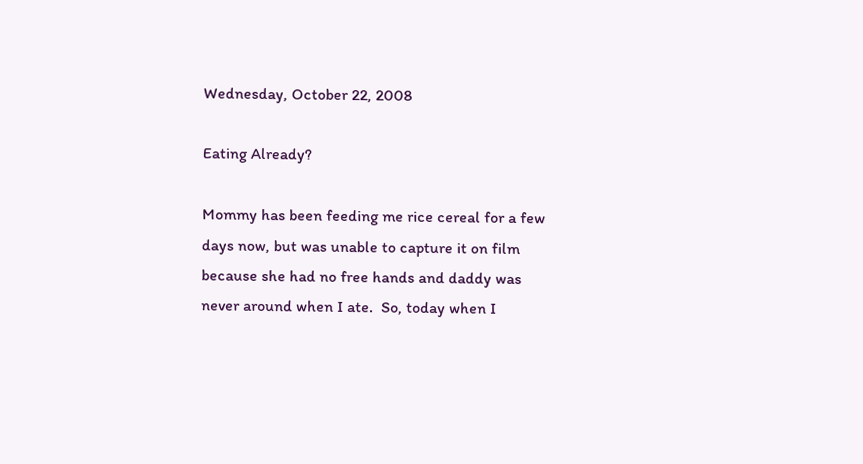Wednesday, October 22, 2008

Eating Already?

Mommy has been feeding me rice cereal for a few days now, but was unable to capture it on film because she had no free hands and daddy was never around when I ate.  So, today when I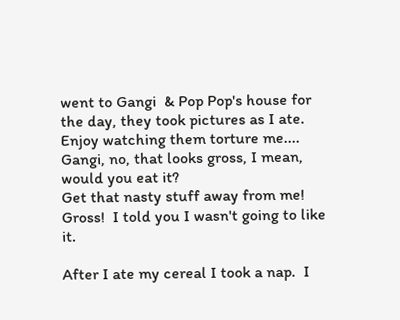went to Gangi  & Pop Pop's house for the day, they took pictures as I ate.  Enjoy watching them torture me....
Gangi, no, that looks gross, I mean, would you eat it?
Get that nasty stuff away from me!
Gross!  I told you I wasn't going to like it.

After I ate my cereal I took a nap.  I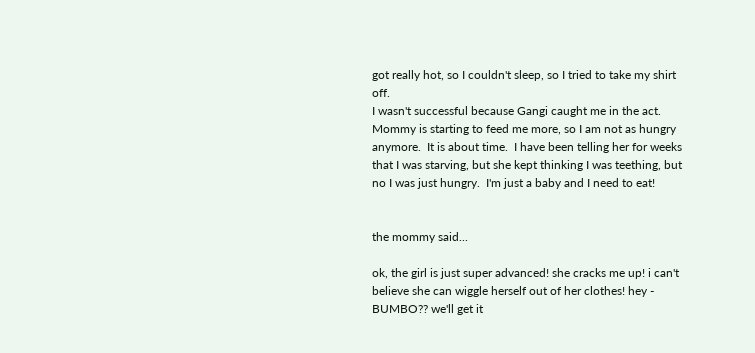got really hot, so I couldn't sleep, so I tried to take my shirt off.
I wasn't successful because Gangi caught me in the act.  Mommy is starting to feed me more, so I am not as hungry anymore.  It is about time.  I have been telling her for weeks that I was starving, but she kept thinking I was teething, but no I was just hungry.  I'm just a baby and I need to eat!


the mommy said...

ok, the girl is just super advanced! she cracks me up! i can't believe she can wiggle herself out of her clothes! hey - BUMBO?? we'll get it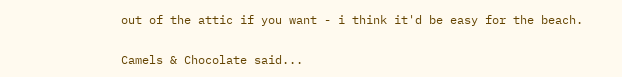out of the attic if you want - i think it'd be easy for the beach.

Camels & Chocolate said...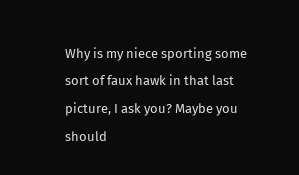Why is my niece sporting some sort of faux hawk in that last picture, I ask you? Maybe you should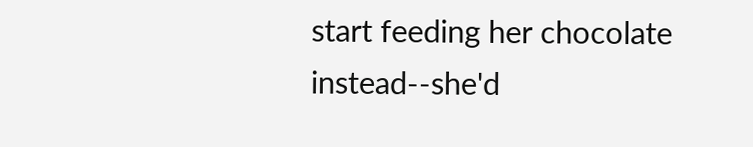start feeding her chocolate instead--she'd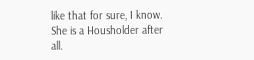like that for sure, I know. She is a Housholder after all.